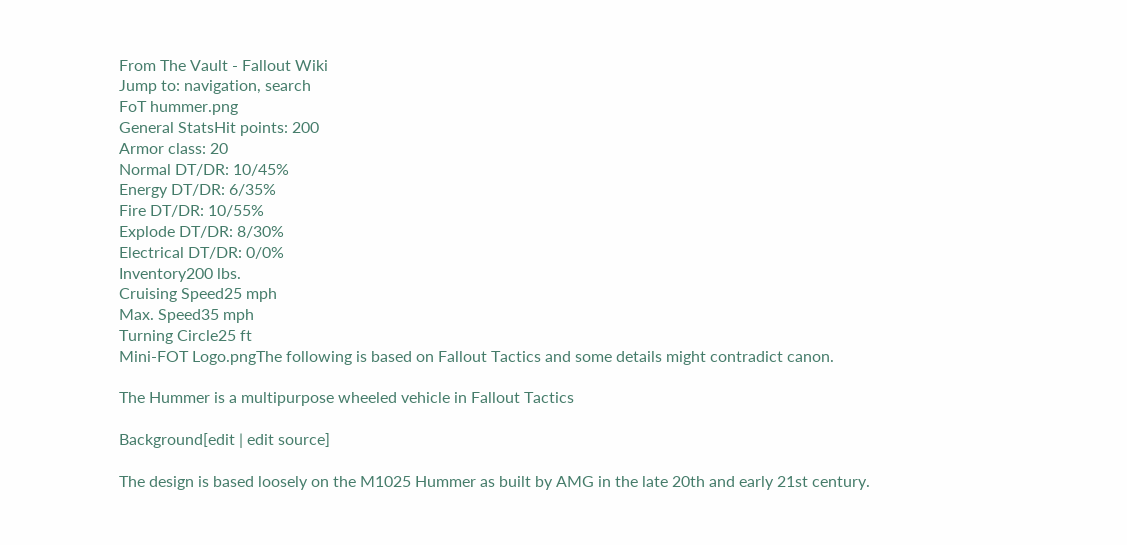From The Vault - Fallout Wiki
Jump to: navigation, search
FoT hummer.png
General StatsHit points: 200
Armor class: 20
Normal DT/DR: 10/45%
Energy DT/DR: 6/35%
Fire DT/DR: 10/55%
Explode DT/DR: 8/30%
Electrical DT/DR: 0/0%
Inventory200 lbs.
Cruising Speed25 mph
Max. Speed35 mph
Turning Circle25 ft
Mini-FOT Logo.pngThe following is based on Fallout Tactics and some details might contradict canon.

The Hummer is a multipurpose wheeled vehicle in Fallout Tactics

Background[edit | edit source]

The design is based loosely on the M1025 Hummer as built by AMG in the late 20th and early 21st century.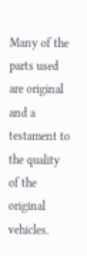Many of the parts used are original and a testament to the quality of the original vehicles.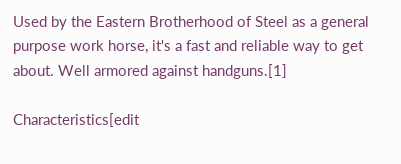Used by the Eastern Brotherhood of Steel as a general purpose work horse, it's a fast and reliable way to get about. Well armored against handguns.[1]

Characteristics[edit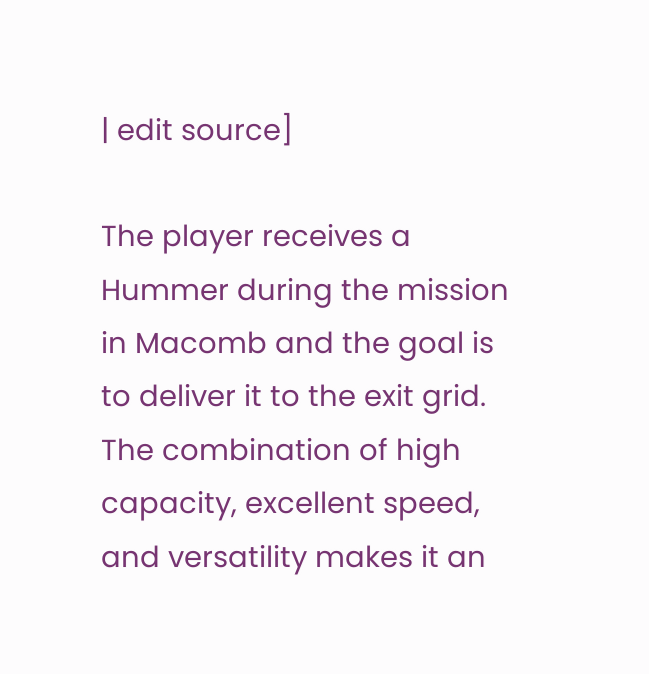| edit source]

The player receives a Hummer during the mission in Macomb and the goal is to deliver it to the exit grid. The combination of high capacity, excellent speed, and versatility makes it an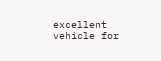excellent vehicle for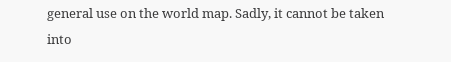general use on the world map. Sadly, it cannot be taken into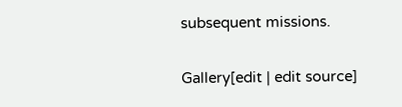subsequent missions.

Gallery[edit | edit source]